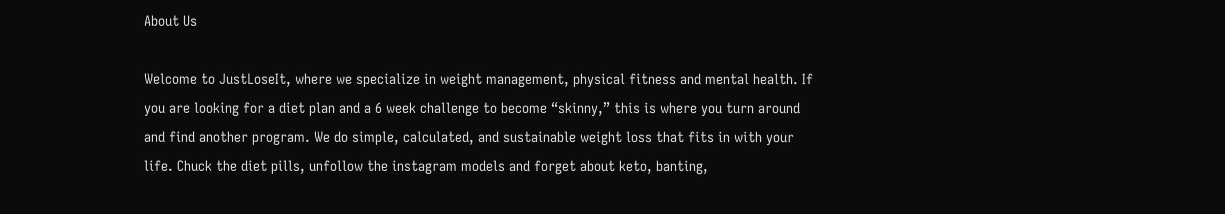About Us

Welcome to JustLoseIt, where we specialize in weight management, physical fitness and mental health. If you are looking for a diet plan and a 6 week challenge to become “skinny,” this is where you turn around and find another program. We do simple, calculated, and sustainable weight loss that fits in with your life. Chuck the diet pills, unfollow the instagram models and forget about keto, banting,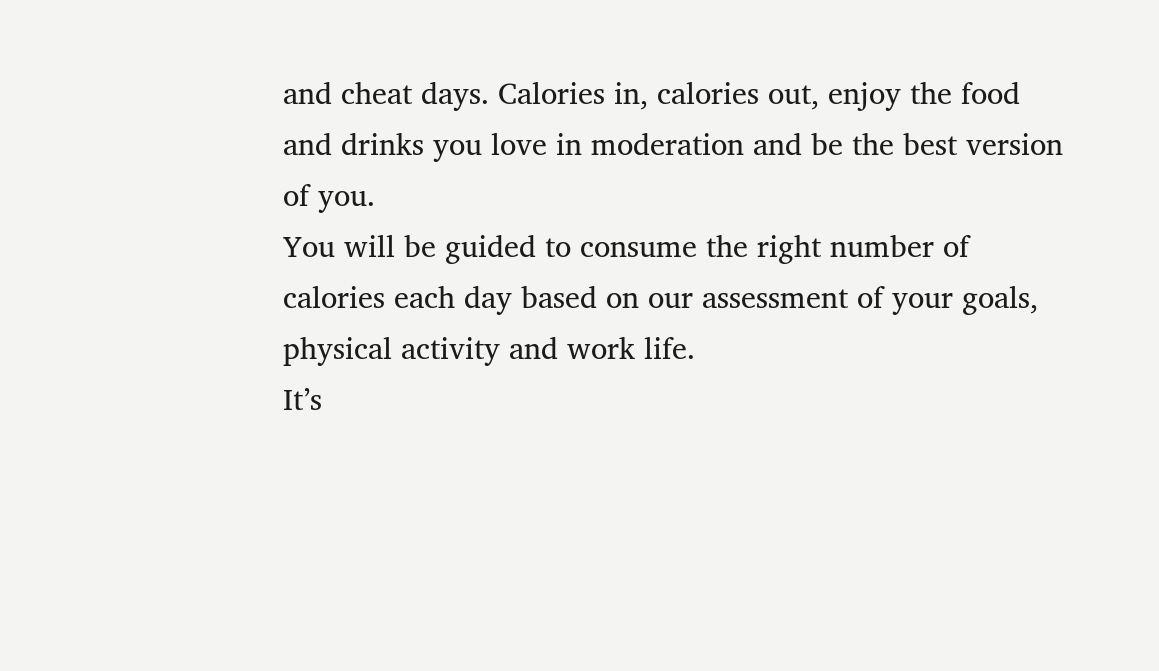and cheat days. Calories in, calories out, enjoy the food and drinks you love in moderation and be the best version of you.
You will be guided to consume the right number of calories each day based on our assessment of your goals, physical activity and work life.
It’s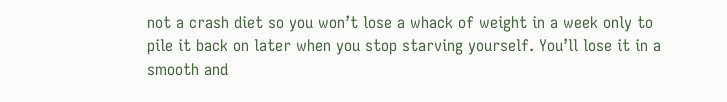not a crash diet so you won’t lose a whack of weight in a week only to pile it back on later when you stop starving yourself. You’ll lose it in a smooth and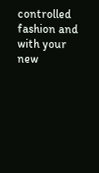controlled fashion and with your new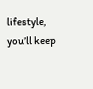lifestyle, you’ll keep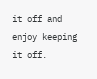it off and enjoy keeping it off.